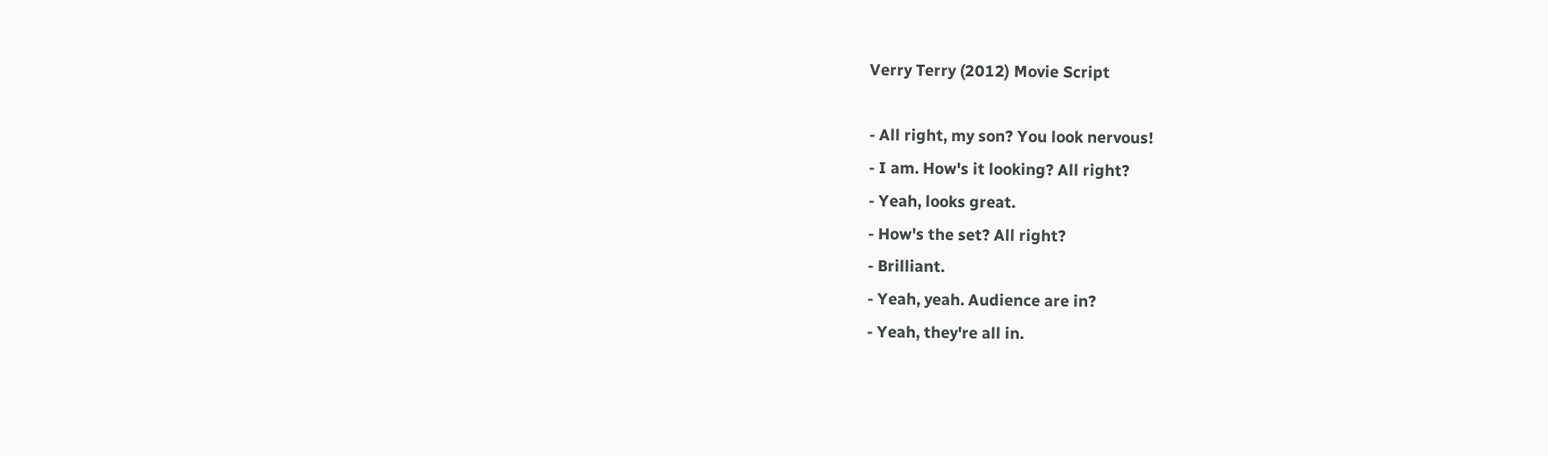Verry Terry (2012) Movie Script

- All right, my son? You look nervous!
- I am. How's it looking? All right?
- Yeah, looks great.
- How's the set? All right?
- Brilliant.
- Yeah, yeah. Audience are in?
- Yeah, they're all in.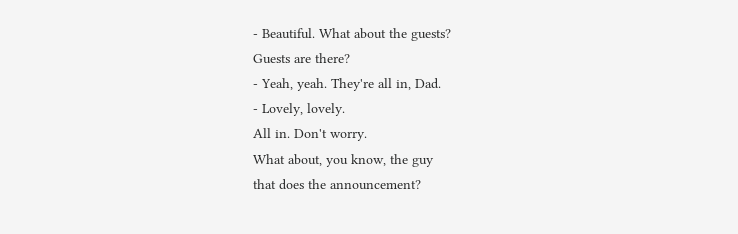- Beautiful. What about the guests?
Guests are there?
- Yeah, yeah. They're all in, Dad.
- Lovely, lovely.
All in. Don't worry.
What about, you know, the guy
that does the announcement?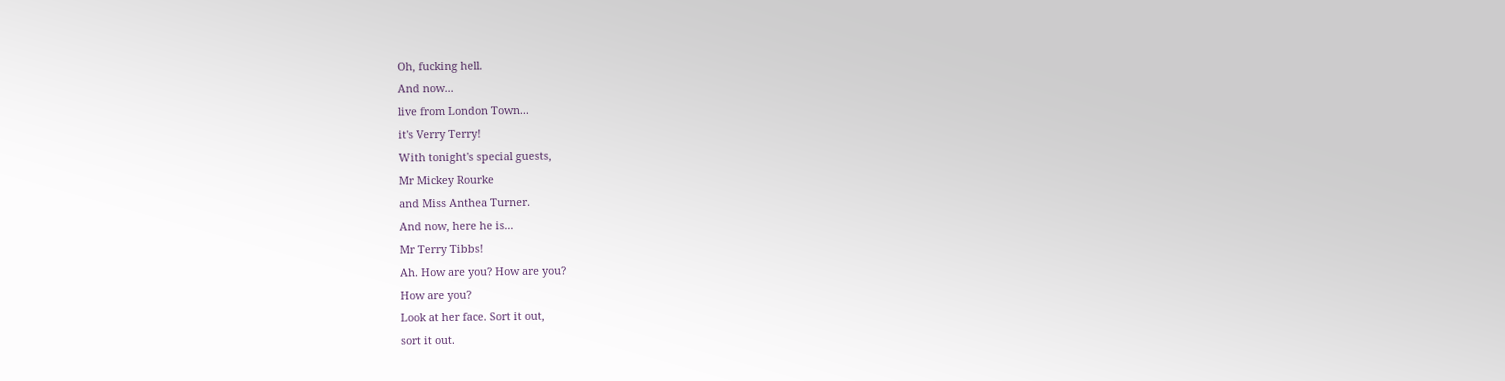Oh, fucking hell.
And now...
live from London Town...
it's Verry Terry!
With tonight's special guests,
Mr Mickey Rourke
and Miss Anthea Turner.
And now, here he is...
Mr Terry Tibbs!
Ah. How are you? How are you?
How are you?
Look at her face. Sort it out,
sort it out.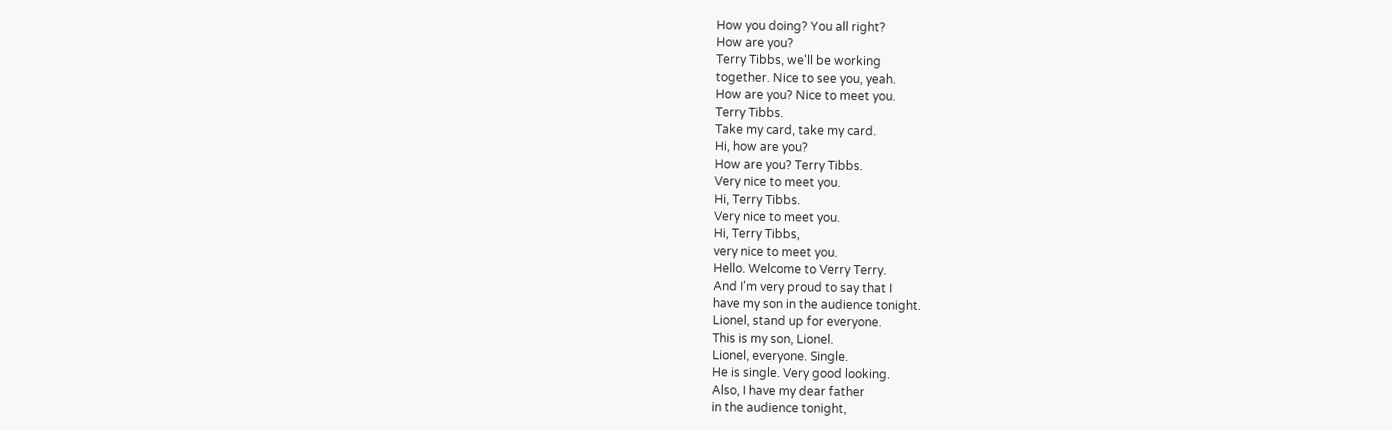How you doing? You all right?
How are you?
Terry Tibbs, we'll be working
together. Nice to see you, yeah.
How are you? Nice to meet you.
Terry Tibbs.
Take my card, take my card.
Hi, how are you?
How are you? Terry Tibbs.
Very nice to meet you.
Hi, Terry Tibbs.
Very nice to meet you.
Hi, Terry Tibbs,
very nice to meet you.
Hello. Welcome to Verry Terry.
And I'm very proud to say that I
have my son in the audience tonight.
Lionel, stand up for everyone.
This is my son, Lionel.
Lionel, everyone. Single.
He is single. Very good looking.
Also, I have my dear father
in the audience tonight,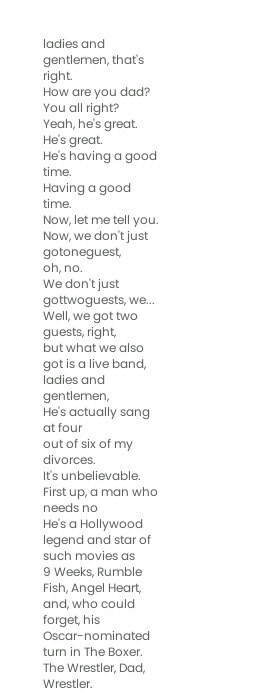ladies and gentlemen, that's right.
How are you dad? You all right?
Yeah, he's great. He's great.
He's having a good time.
Having a good time.
Now, let me tell you.
Now, we don't just gotoneguest,
oh, no.
We don't just gottwoguests, we...
Well, we got two guests, right,
but what we also got is a live band,
ladies and gentlemen,
He's actually sang at four
out of six of my divorces.
It's unbelievable.
First up, a man who needs no
He's a Hollywood legend and star of
such movies as
9 Weeks, Rumble Fish, Angel Heart,
and, who could forget, his
Oscar-nominated turn in The Boxer.
The Wrestler, Dad, Wrestler.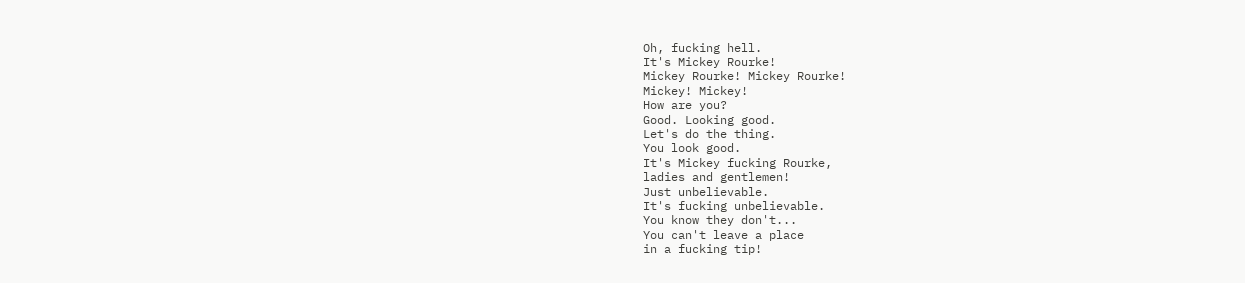Oh, fucking hell.
It's Mickey Rourke!
Mickey Rourke! Mickey Rourke!
Mickey! Mickey!
How are you?
Good. Looking good.
Let's do the thing.
You look good.
It's Mickey fucking Rourke,
ladies and gentlemen!
Just unbelievable.
It's fucking unbelievable.
You know they don't...
You can't leave a place
in a fucking tip!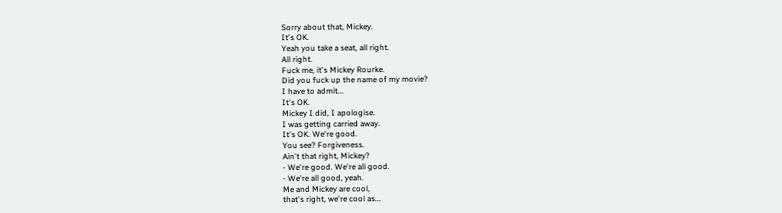Sorry about that, Mickey.
It's OK.
Yeah you take a seat, all right.
All right.
Fuck me, it's Mickey Rourke.
Did you fuck up the name of my movie?
I have to admit...
It's OK.
Mickey I did, I apologise.
I was getting carried away.
It's OK. We're good.
You see? Forgiveness.
Ain't that right, Mickey?
- We're good. We're all good.
- We're all good, yeah.
Me and Mickey are cool,
that's right, we're cool as...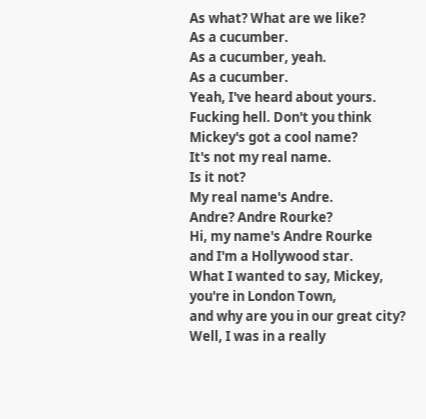As what? What are we like?
As a cucumber.
As a cucumber, yeah.
As a cucumber.
Yeah, I've heard about yours.
Fucking hell. Don't you think
Mickey's got a cool name?
It's not my real name.
Is it not?
My real name's Andre.
Andre? Andre Rourke?
Hi, my name's Andre Rourke
and I'm a Hollywood star.
What I wanted to say, Mickey,
you're in London Town,
and why are you in our great city?
Well, I was in a really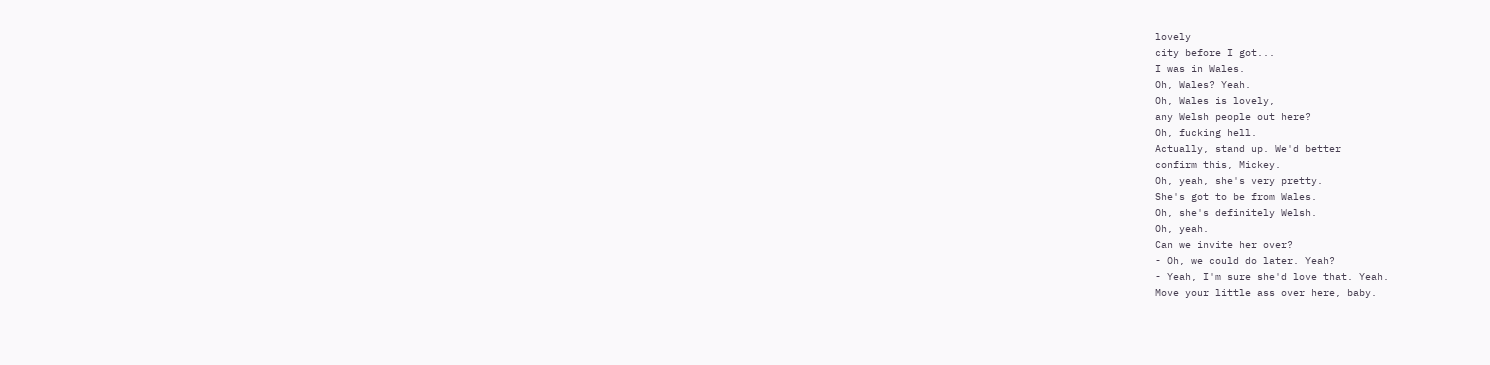lovely
city before I got...
I was in Wales.
Oh, Wales? Yeah.
Oh, Wales is lovely,
any Welsh people out here?
Oh, fucking hell.
Actually, stand up. We'd better
confirm this, Mickey.
Oh, yeah, she's very pretty.
She's got to be from Wales.
Oh, she's definitely Welsh.
Oh, yeah.
Can we invite her over?
- Oh, we could do later. Yeah?
- Yeah, I'm sure she'd love that. Yeah.
Move your little ass over here, baby.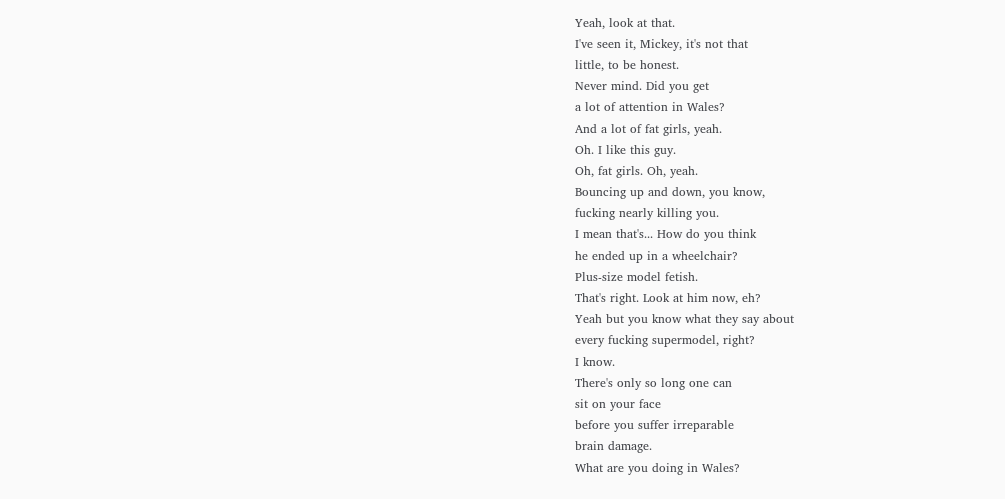Yeah, look at that.
I've seen it, Mickey, it's not that
little, to be honest.
Never mind. Did you get
a lot of attention in Wales?
And a lot of fat girls, yeah.
Oh. I like this guy.
Oh, fat girls. Oh, yeah.
Bouncing up and down, you know,
fucking nearly killing you.
I mean that's... How do you think
he ended up in a wheelchair?
Plus-size model fetish.
That's right. Look at him now, eh?
Yeah but you know what they say about
every fucking supermodel, right?
I know.
There's only so long one can
sit on your face
before you suffer irreparable
brain damage.
What are you doing in Wales?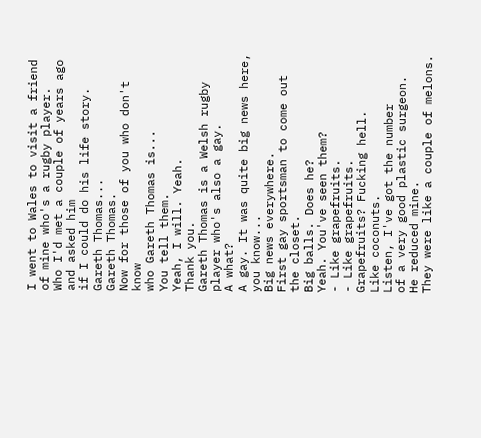I went to Wales to visit a friend
of mine who's a rugby player.
Who I'd met a couple of years ago
and asked him
if I could do his life story.
Gareth Thomas...
Gareth Thomas.
Now for those of you who don't know
who Gareth Thomas is...
You tell them.
Yeah, I will. Yeah.
Thank you.
Gareth Thomas is a Welsh rugby
player who's also a gay.
A what?
A gay. It was quite big news here,
you know...
Big news everywhere.
First gay sportsman to come out
the closet.
Big balls. Does he?
Yeah. You've seen them?
- Like grapefruits.
- Like grapefruits.
Grapefruits? Fucking hell.
Like coconuts.
Listen, I've got the number
of a very good plastic surgeon.
He reduced mine.
They were like a couple of melons.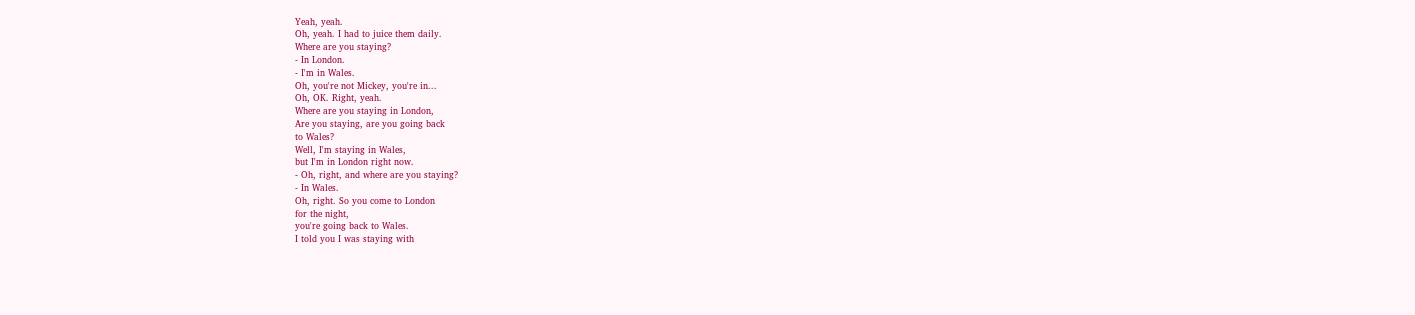Yeah, yeah.
Oh, yeah. I had to juice them daily.
Where are you staying?
- In London.
- I'm in Wales.
Oh, you're not Mickey, you're in...
Oh, OK. Right, yeah.
Where are you staying in London,
Are you staying, are you going back
to Wales?
Well, I'm staying in Wales,
but I'm in London right now.
- Oh, right, and where are you staying?
- In Wales.
Oh, right. So you come to London
for the night,
you're going back to Wales.
I told you I was staying with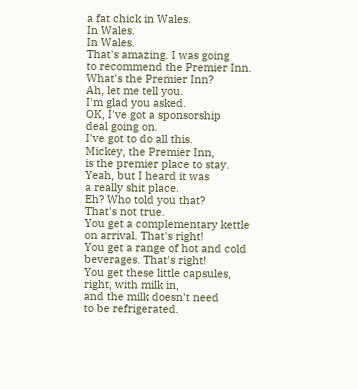a fat chick in Wales.
In Wales.
In Wales.
That's amazing. I was going
to recommend the Premier Inn.
What's the Premier Inn?
Ah, let me tell you.
I'm glad you asked.
OK, I've got a sponsorship
deal going on.
I've got to do all this.
Mickey, the Premier Inn,
is the premier place to stay.
Yeah, but I heard it was
a really shit place.
Eh? Who told you that?
That's not true.
You get a complementary kettle
on arrival. That's right!
You get a range of hot and cold
beverages. That's right!
You get these little capsules,
right, with milk in,
and the milk doesn't need
to be refrigerated.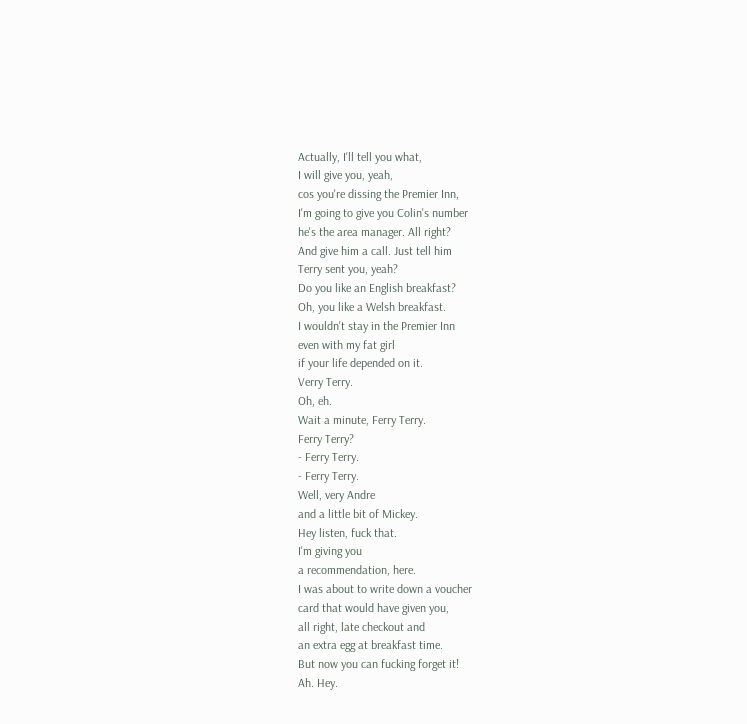Actually, I'll tell you what,
I will give you, yeah,
cos you're dissing the Premier Inn,
I'm going to give you Colin's number
he's the area manager. All right?
And give him a call. Just tell him
Terry sent you, yeah?
Do you like an English breakfast?
Oh, you like a Welsh breakfast.
I wouldn't stay in the Premier Inn
even with my fat girl
if your life depended on it.
Verry Terry.
Oh, eh.
Wait a minute, Ferry Terry.
Ferry Terry?
- Ferry Terry.
- Ferry Terry.
Well, very Andre
and a little bit of Mickey.
Hey listen, fuck that.
I'm giving you
a recommendation, here.
I was about to write down a voucher
card that would have given you,
all right, late checkout and
an extra egg at breakfast time.
But now you can fucking forget it!
Ah. Hey.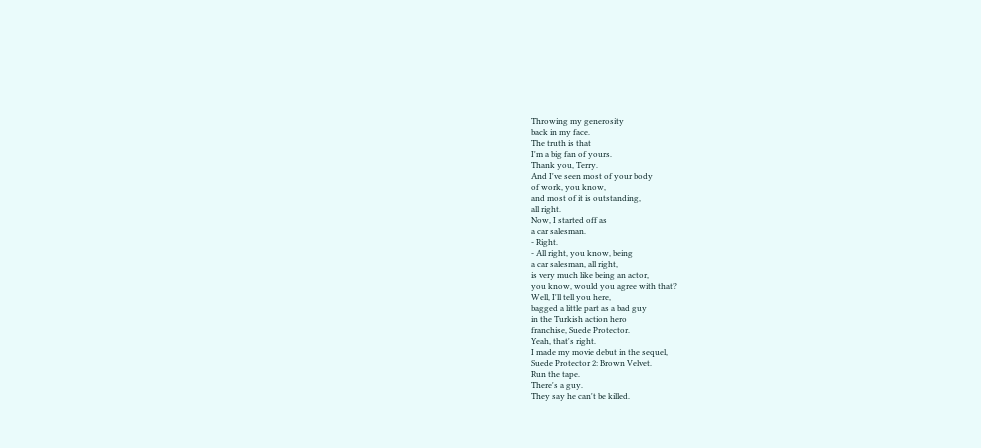Throwing my generosity
back in my face.
The truth is that
I'm a big fan of yours.
Thank you, Terry.
And I've seen most of your body
of work, you know,
and most of it is outstanding,
all right.
Now, I started off as
a car salesman.
- Right.
- All right, you know, being
a car salesman, all right,
is very much like being an actor,
you know, would you agree with that?
Well, I'll tell you here,
bagged a little part as a bad guy
in the Turkish action hero
franchise, Suede Protector.
Yeah, that's right.
I made my movie debut in the sequel,
Suede Protector 2: Brown Velvet.
Run the tape.
There's a guy.
They say he can't be killed.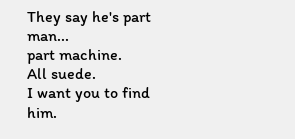They say he's part man...
part machine.
All suede.
I want you to find him.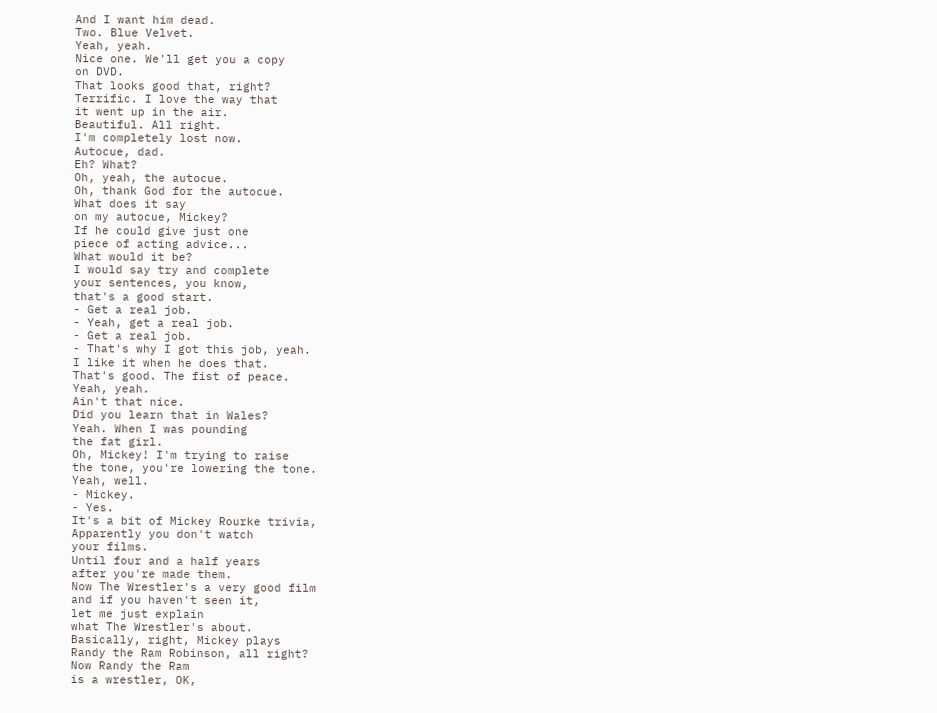And I want him dead.
Two. Blue Velvet.
Yeah, yeah.
Nice one. We'll get you a copy
on DVD.
That looks good that, right?
Terrific. I love the way that
it went up in the air.
Beautiful. All right.
I'm completely lost now.
Autocue, dad.
Eh? What?
Oh, yeah, the autocue.
Oh, thank God for the autocue.
What does it say
on my autocue, Mickey?
If he could give just one
piece of acting advice...
What would it be?
I would say try and complete
your sentences, you know,
that's a good start.
- Get a real job.
- Yeah, get a real job.
- Get a real job.
- That's why I got this job, yeah.
I like it when he does that.
That's good. The fist of peace.
Yeah, yeah.
Ain't that nice.
Did you learn that in Wales?
Yeah. When I was pounding
the fat girl.
Oh, Mickey! I'm trying to raise
the tone, you're lowering the tone.
Yeah, well.
- Mickey.
- Yes.
It's a bit of Mickey Rourke trivia,
Apparently you don't watch
your films.
Until four and a half years
after you're made them.
Now The Wrestler's a very good film
and if you haven't seen it,
let me just explain
what The Wrestler's about.
Basically, right, Mickey plays
Randy the Ram Robinson, all right?
Now Randy the Ram
is a wrestler, OK,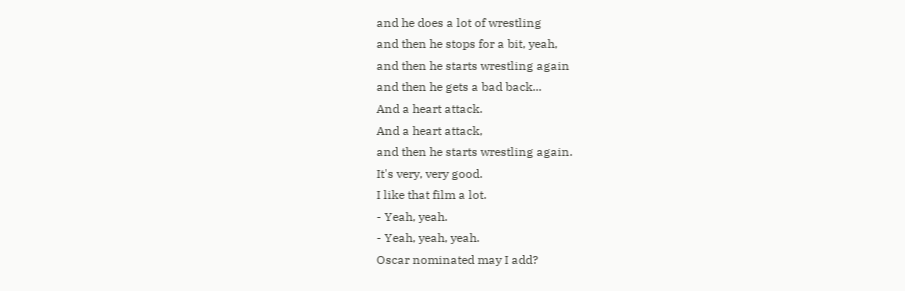and he does a lot of wrestling
and then he stops for a bit, yeah,
and then he starts wrestling again
and then he gets a bad back...
And a heart attack.
And a heart attack,
and then he starts wrestling again.
It's very, very good.
I like that film a lot.
- Yeah, yeah.
- Yeah, yeah, yeah.
Oscar nominated may I add?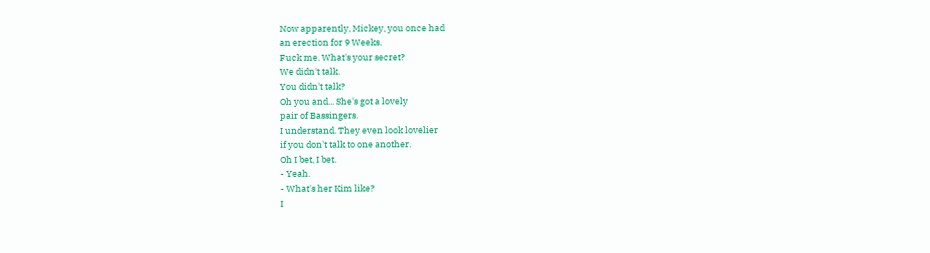Now apparently, Mickey, you once had
an erection for 9 Weeks.
Fuck me. What's your secret?
We didn't talk.
You didn't talk?
Oh you and... She's got a lovely
pair of Bassingers.
I understand. They even look lovelier
if you don't talk to one another.
Oh I bet, I bet.
- Yeah.
- What's her Kim like?
I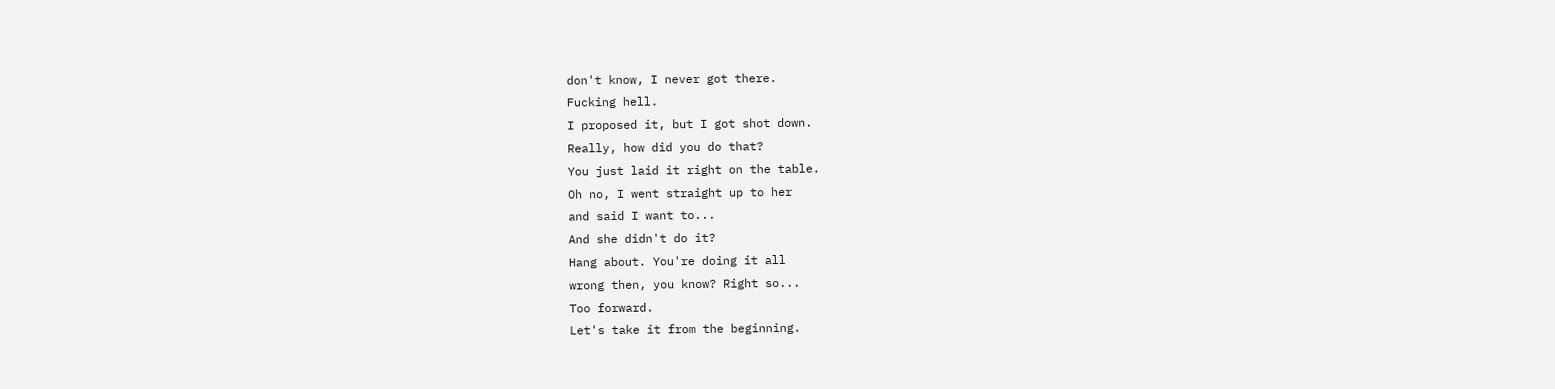don't know, I never got there.
Fucking hell.
I proposed it, but I got shot down.
Really, how did you do that?
You just laid it right on the table.
Oh no, I went straight up to her
and said I want to...
And she didn't do it?
Hang about. You're doing it all
wrong then, you know? Right so...
Too forward.
Let's take it from the beginning.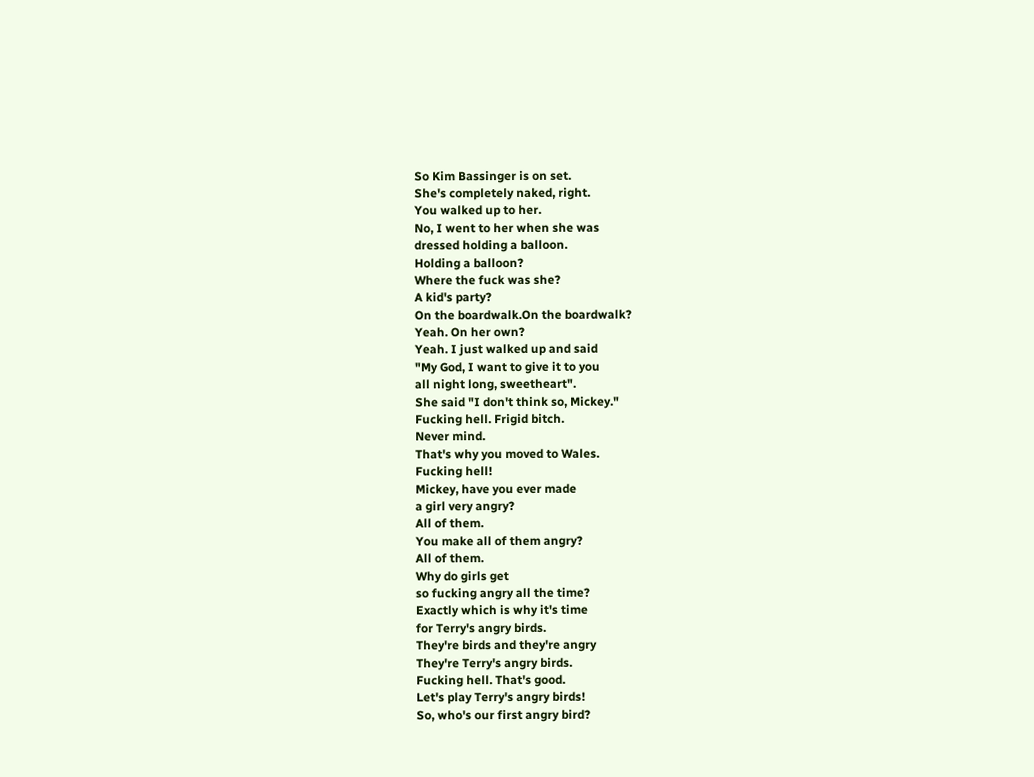So Kim Bassinger is on set.
She's completely naked, right.
You walked up to her.
No, I went to her when she was
dressed holding a balloon.
Holding a balloon?
Where the fuck was she?
A kid's party?
On the boardwalk.On the boardwalk?
Yeah. On her own?
Yeah. I just walked up and said
"My God, I want to give it to you
all night long, sweetheart".
She said "I don't think so, Mickey."
Fucking hell. Frigid bitch.
Never mind.
That's why you moved to Wales.
Fucking hell!
Mickey, have you ever made
a girl very angry?
All of them.
You make all of them angry?
All of them.
Why do girls get
so fucking angry all the time?
Exactly which is why it's time
for Terry's angry birds.
They're birds and they're angry
They're Terry's angry birds.
Fucking hell. That's good.
Let's play Terry's angry birds!
So, who's our first angry bird?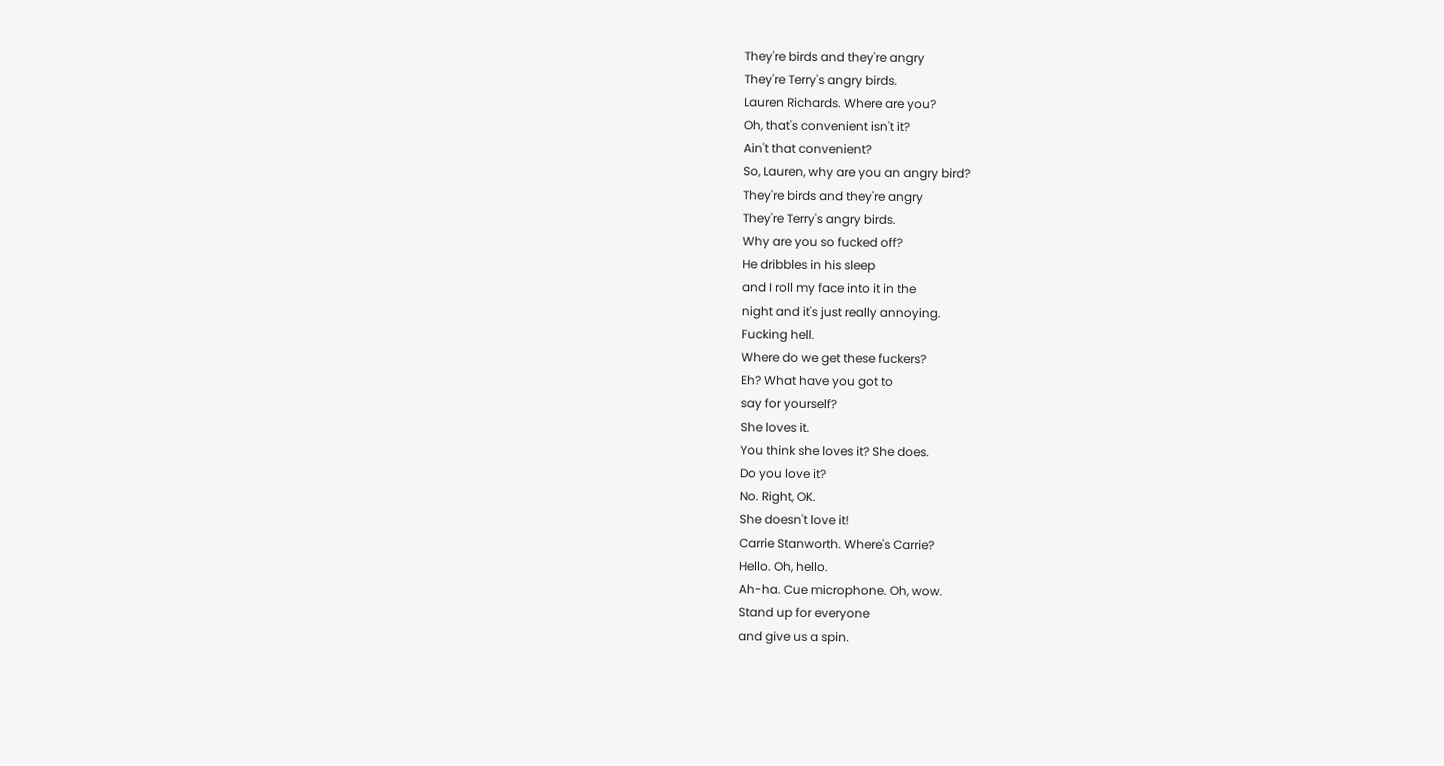They're birds and they're angry
They're Terry's angry birds.
Lauren Richards. Where are you?
Oh, that's convenient isn't it?
Ain't that convenient?
So, Lauren, why are you an angry bird?
They're birds and they're angry
They're Terry's angry birds.
Why are you so fucked off?
He dribbles in his sleep
and I roll my face into it in the
night and it's just really annoying.
Fucking hell.
Where do we get these fuckers?
Eh? What have you got to
say for yourself?
She loves it.
You think she loves it? She does.
Do you love it?
No. Right, OK.
She doesn't love it!
Carrie Stanworth. Where's Carrie?
Hello. Oh, hello.
Ah-ha. Cue microphone. Oh, wow.
Stand up for everyone
and give us a spin.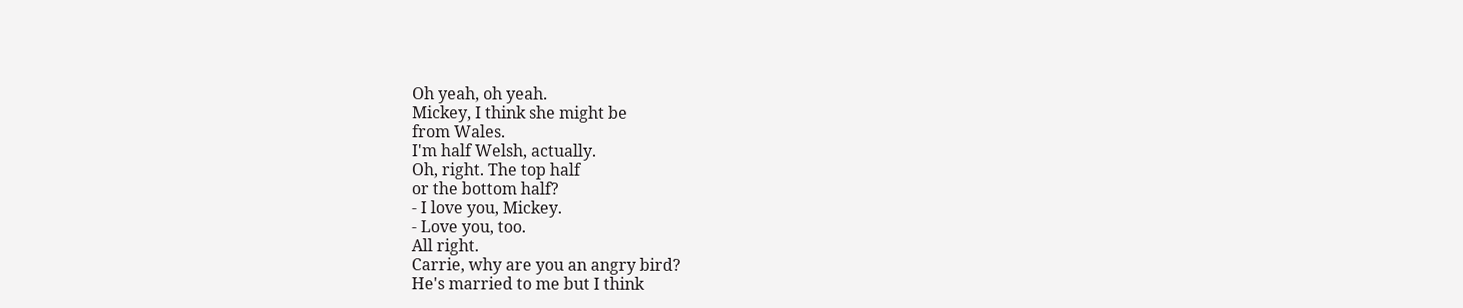Oh yeah, oh yeah.
Mickey, I think she might be
from Wales.
I'm half Welsh, actually.
Oh, right. The top half
or the bottom half?
- I love you, Mickey.
- Love you, too.
All right.
Carrie, why are you an angry bird?
He's married to me but I think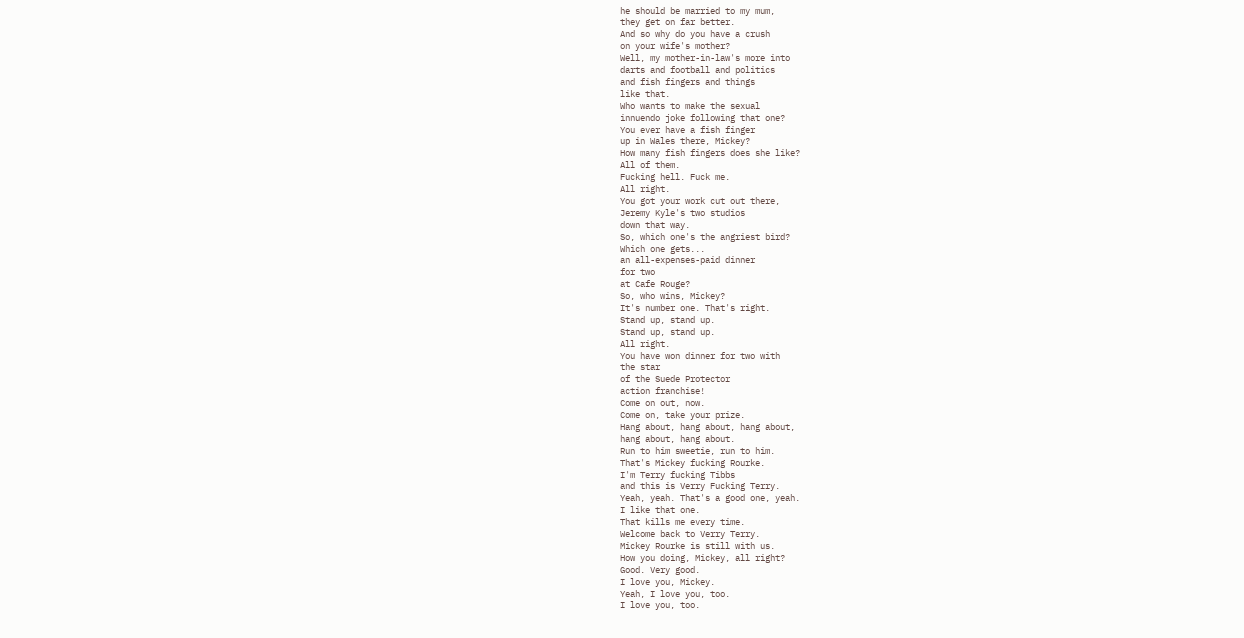he should be married to my mum,
they get on far better.
And so why do you have a crush
on your wife's mother?
Well, my mother-in-law's more into
darts and football and politics
and fish fingers and things
like that.
Who wants to make the sexual
innuendo joke following that one?
You ever have a fish finger
up in Wales there, Mickey?
How many fish fingers does she like?
All of them.
Fucking hell. Fuck me.
All right.
You got your work cut out there,
Jeremy Kyle's two studios
down that way.
So, which one's the angriest bird?
Which one gets...
an all-expenses-paid dinner
for two
at Cafe Rouge?
So, who wins, Mickey?
It's number one. That's right.
Stand up, stand up.
Stand up, stand up.
All right.
You have won dinner for two with
the star
of the Suede Protector
action franchise!
Come on out, now.
Come on, take your prize.
Hang about, hang about, hang about,
hang about, hang about.
Run to him sweetie, run to him.
That's Mickey fucking Rourke.
I'm Terry fucking Tibbs
and this is Verry Fucking Terry.
Yeah, yeah. That's a good one, yeah.
I like that one.
That kills me every time.
Welcome back to Verry Terry.
Mickey Rourke is still with us.
How you doing, Mickey, all right?
Good. Very good.
I love you, Mickey.
Yeah, I love you, too.
I love you, too.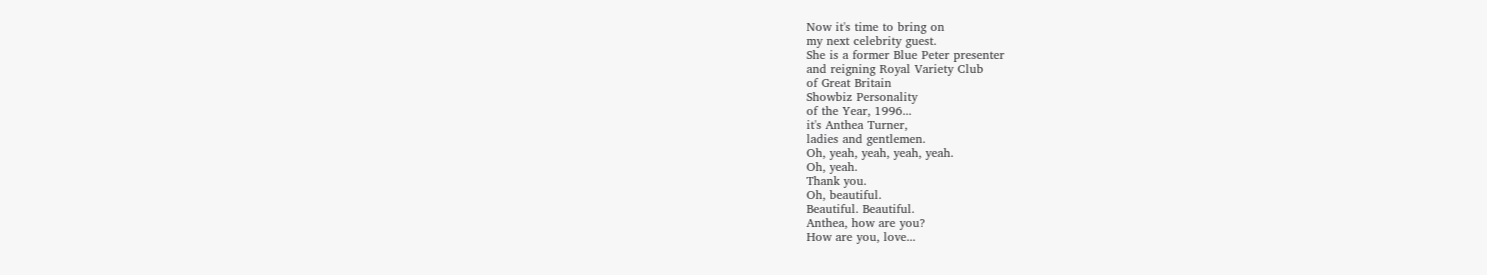Now it's time to bring on
my next celebrity guest.
She is a former Blue Peter presenter
and reigning Royal Variety Club
of Great Britain
Showbiz Personality
of the Year, 1996...
it's Anthea Turner,
ladies and gentlemen.
Oh, yeah, yeah, yeah, yeah.
Oh, yeah.
Thank you.
Oh, beautiful.
Beautiful. Beautiful.
Anthea, how are you?
How are you, love...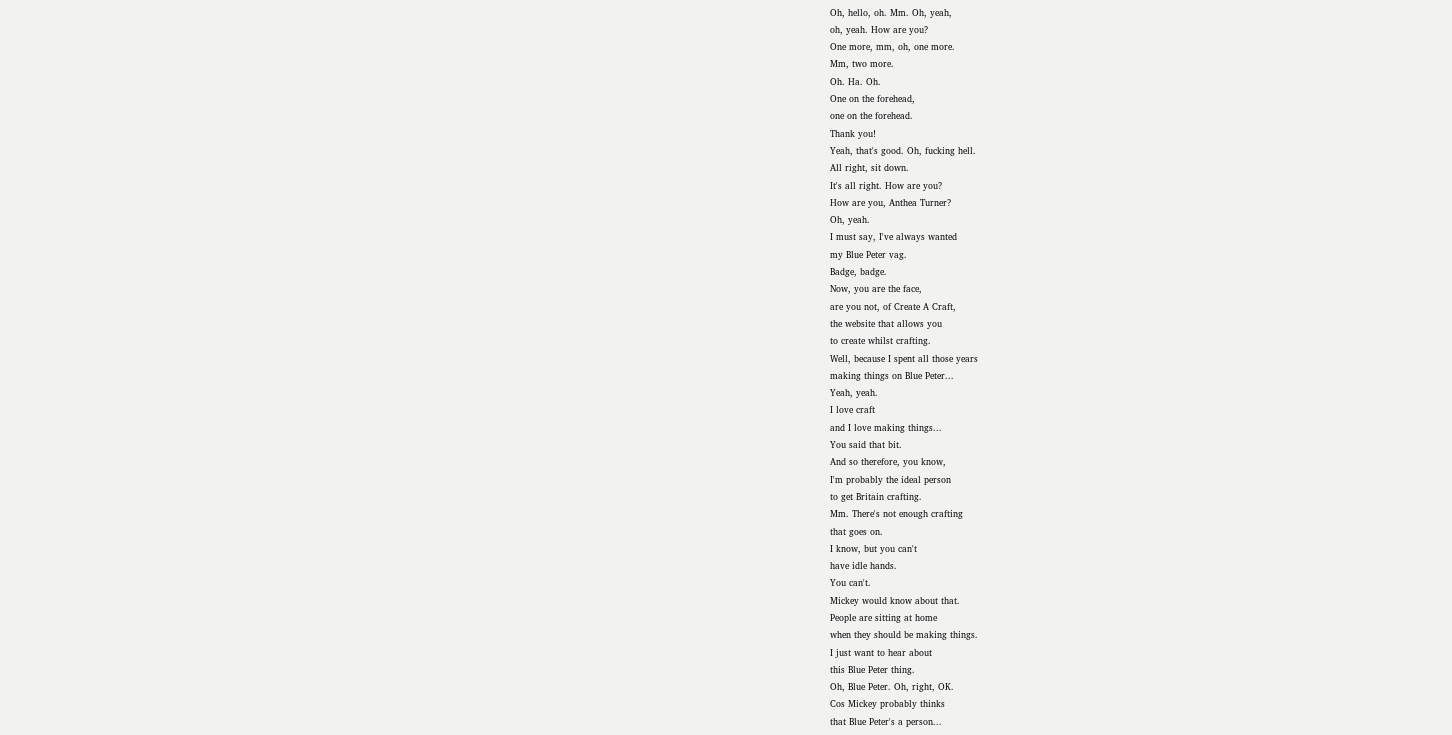Oh, hello, oh. Mm. Oh, yeah,
oh, yeah. How are you?
One more, mm, oh, one more.
Mm, two more.
Oh. Ha. Oh.
One on the forehead,
one on the forehead.
Thank you!
Yeah, that's good. Oh, fucking hell.
All right, sit down.
It's all right. How are you?
How are you, Anthea Turner?
Oh, yeah.
I must say, I've always wanted
my Blue Peter vag.
Badge, badge.
Now, you are the face,
are you not, of Create A Craft,
the website that allows you
to create whilst crafting.
Well, because I spent all those years
making things on Blue Peter...
Yeah, yeah.
I love craft
and I love making things...
You said that bit.
And so therefore, you know,
I'm probably the ideal person
to get Britain crafting.
Mm. There's not enough crafting
that goes on.
I know, but you can't
have idle hands.
You can't.
Mickey would know about that.
People are sitting at home
when they should be making things.
I just want to hear about
this Blue Peter thing.
Oh, Blue Peter. Oh, right, OK.
Cos Mickey probably thinks
that Blue Peter's a person...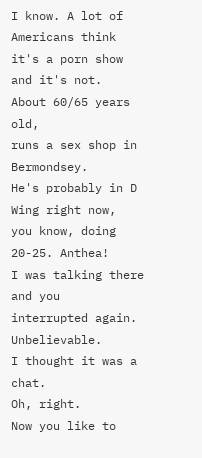I know. A lot of Americans think
it's a porn show and it's not.
About 60/65 years old,
runs a sex shop in Bermondsey.
He's probably in D Wing right now,
you know, doing 20-25. Anthea!
I was talking there and you
interrupted again. Unbelievable.
I thought it was a chat.
Oh, right.
Now you like to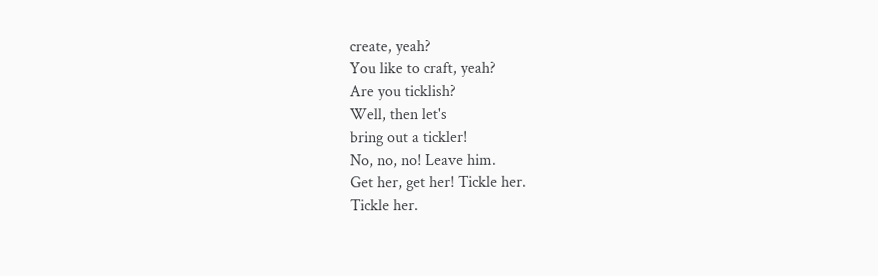create, yeah?
You like to craft, yeah?
Are you ticklish?
Well, then let's
bring out a tickler!
No, no, no! Leave him.
Get her, get her! Tickle her.
Tickle her.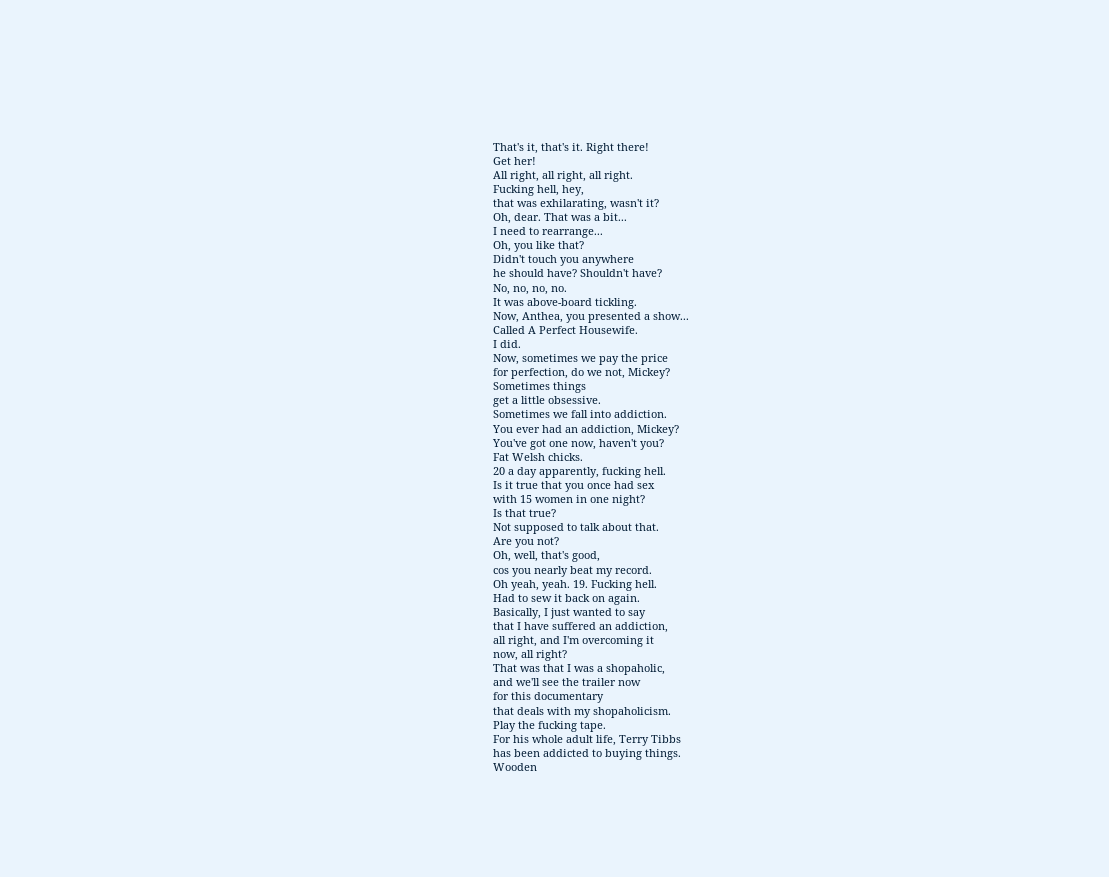That's it, that's it. Right there!
Get her!
All right, all right, all right.
Fucking hell, hey,
that was exhilarating, wasn't it?
Oh, dear. That was a bit...
I need to rearrange...
Oh, you like that?
Didn't touch you anywhere
he should have? Shouldn't have?
No, no, no, no.
It was above-board tickling.
Now, Anthea, you presented a show...
Called A Perfect Housewife.
I did.
Now, sometimes we pay the price
for perfection, do we not, Mickey?
Sometimes things
get a little obsessive.
Sometimes we fall into addiction.
You ever had an addiction, Mickey?
You've got one now, haven't you?
Fat Welsh chicks.
20 a day apparently, fucking hell.
Is it true that you once had sex
with 15 women in one night?
Is that true?
Not supposed to talk about that.
Are you not?
Oh, well, that's good,
cos you nearly beat my record.
Oh yeah, yeah. 19. Fucking hell.
Had to sew it back on again.
Basically, I just wanted to say
that I have suffered an addiction,
all right, and I'm overcoming it
now, all right?
That was that I was a shopaholic,
and we'll see the trailer now
for this documentary
that deals with my shopaholicism.
Play the fucking tape.
For his whole adult life, Terry Tibbs
has been addicted to buying things.
Wooden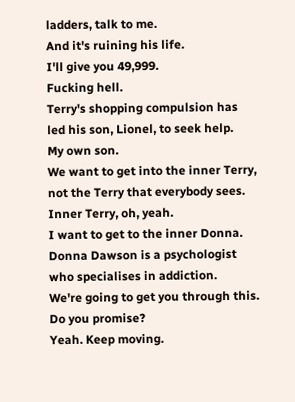ladders, talk to me.
And it's ruining his life.
I'll give you 49,999.
Fucking hell.
Terry's shopping compulsion has
led his son, Lionel, to seek help.
My own son.
We want to get into the inner Terry,
not the Terry that everybody sees.
Inner Terry, oh, yeah.
I want to get to the inner Donna.
Donna Dawson is a psychologist
who specialises in addiction.
We're going to get you through this.
Do you promise?
Yeah. Keep moving.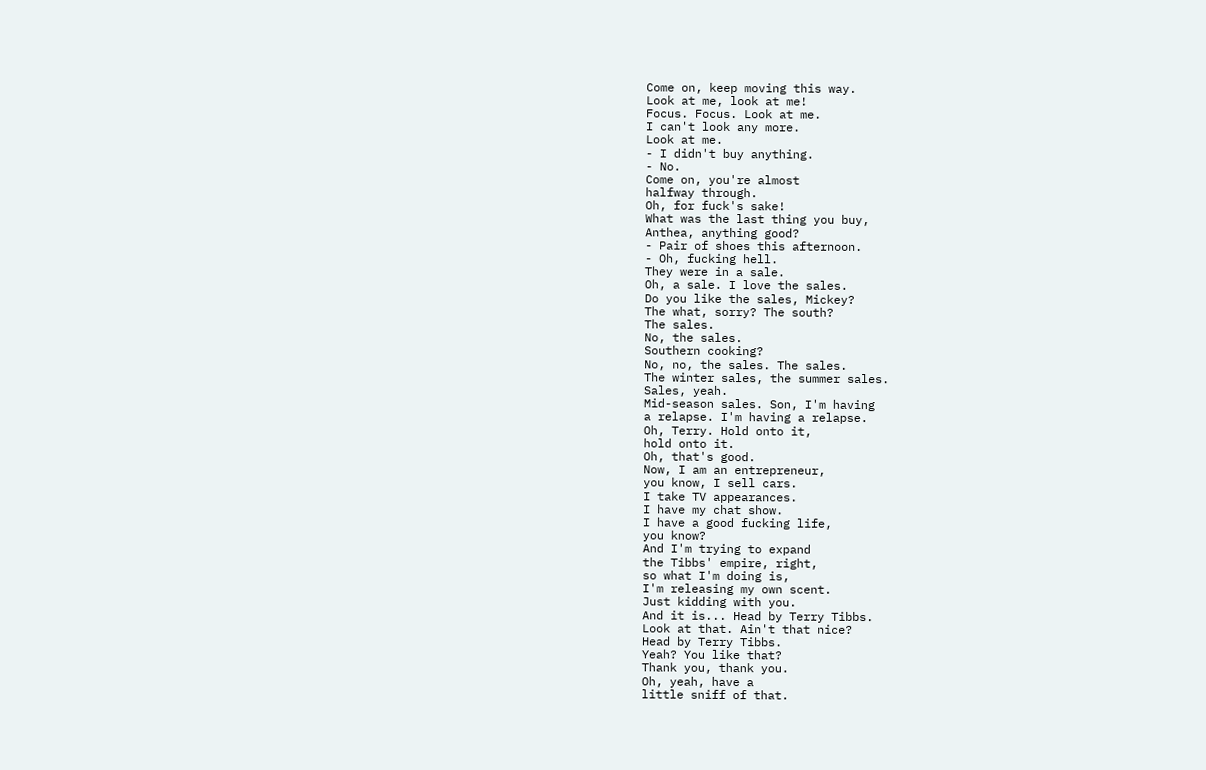Come on, keep moving this way.
Look at me, look at me!
Focus. Focus. Look at me.
I can't look any more.
Look at me.
- I didn't buy anything.
- No.
Come on, you're almost
halfway through.
Oh, for fuck's sake!
What was the last thing you buy,
Anthea, anything good?
- Pair of shoes this afternoon.
- Oh, fucking hell.
They were in a sale.
Oh, a sale. I love the sales.
Do you like the sales, Mickey?
The what, sorry? The south?
The sales.
No, the sales.
Southern cooking?
No, no, the sales. The sales.
The winter sales, the summer sales.
Sales, yeah.
Mid-season sales. Son, I'm having
a relapse. I'm having a relapse.
Oh, Terry. Hold onto it,
hold onto it.
Oh, that's good.
Now, I am an entrepreneur,
you know, I sell cars.
I take TV appearances.
I have my chat show.
I have a good fucking life,
you know?
And I'm trying to expand
the Tibbs' empire, right,
so what I'm doing is,
I'm releasing my own scent.
Just kidding with you.
And it is... Head by Terry Tibbs.
Look at that. Ain't that nice?
Head by Terry Tibbs.
Yeah? You like that?
Thank you, thank you.
Oh, yeah, have a
little sniff of that.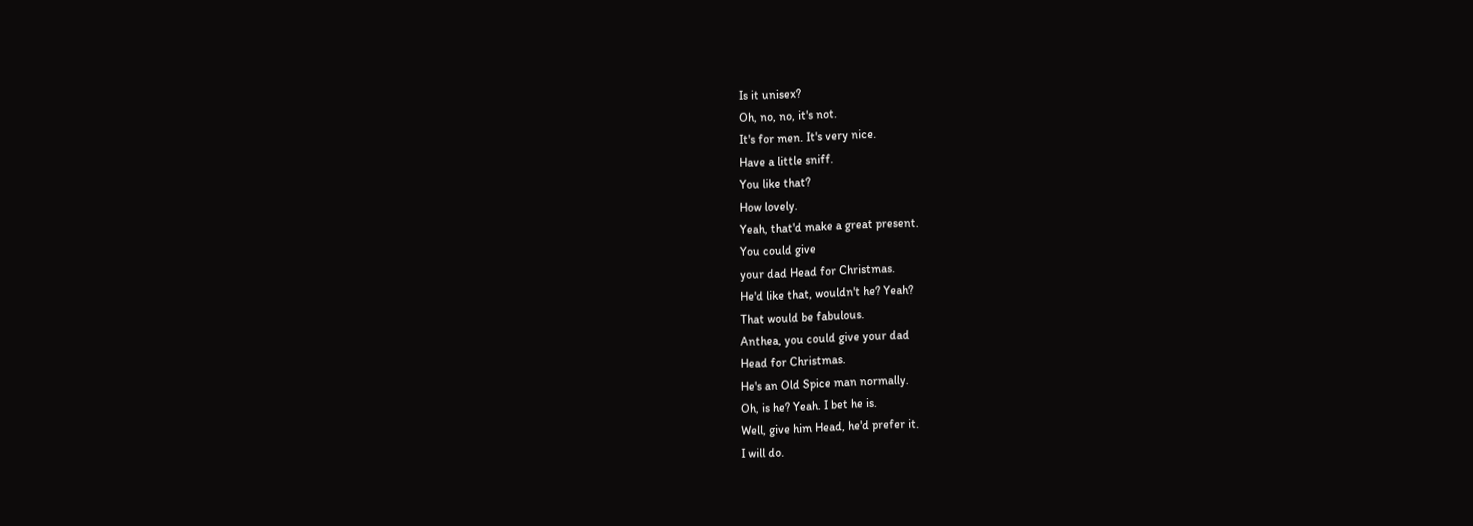Is it unisex?
Oh, no, no, it's not.
It's for men. It's very nice.
Have a little sniff.
You like that?
How lovely.
Yeah, that'd make a great present.
You could give
your dad Head for Christmas.
He'd like that, wouldn't he? Yeah?
That would be fabulous.
Anthea, you could give your dad
Head for Christmas.
He's an Old Spice man normally.
Oh, is he? Yeah. I bet he is.
Well, give him Head, he'd prefer it.
I will do.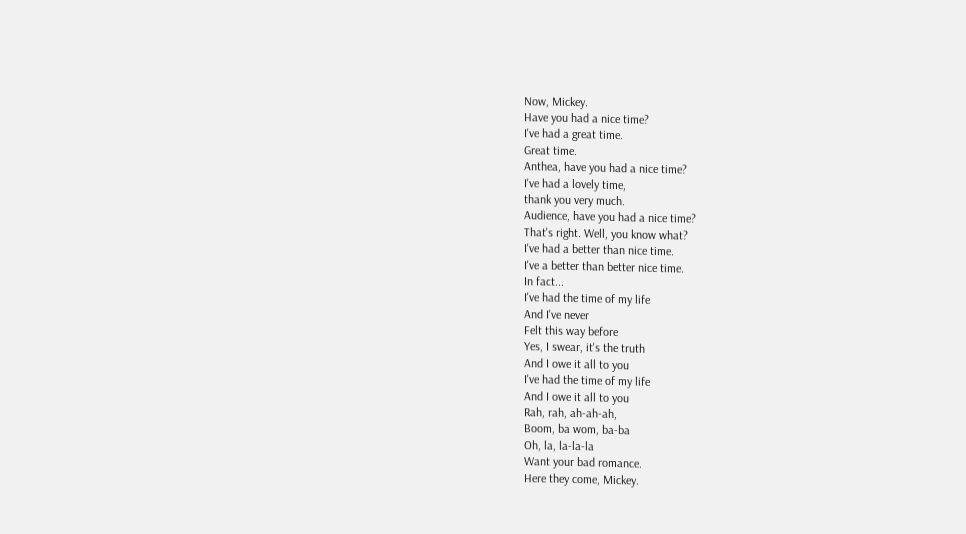Now, Mickey.
Have you had a nice time?
I've had a great time.
Great time.
Anthea, have you had a nice time?
I've had a lovely time,
thank you very much.
Audience, have you had a nice time?
That's right. Well, you know what?
I've had a better than nice time.
I've a better than better nice time.
In fact...
I've had the time of my life
And I've never
Felt this way before
Yes, I swear, it's the truth
And I owe it all to you
I've had the time of my life
And I owe it all to you
Rah, rah, ah-ah-ah,
Boom, ba wom, ba-ba
Oh, la, la-la-la
Want your bad romance.
Here they come, Mickey.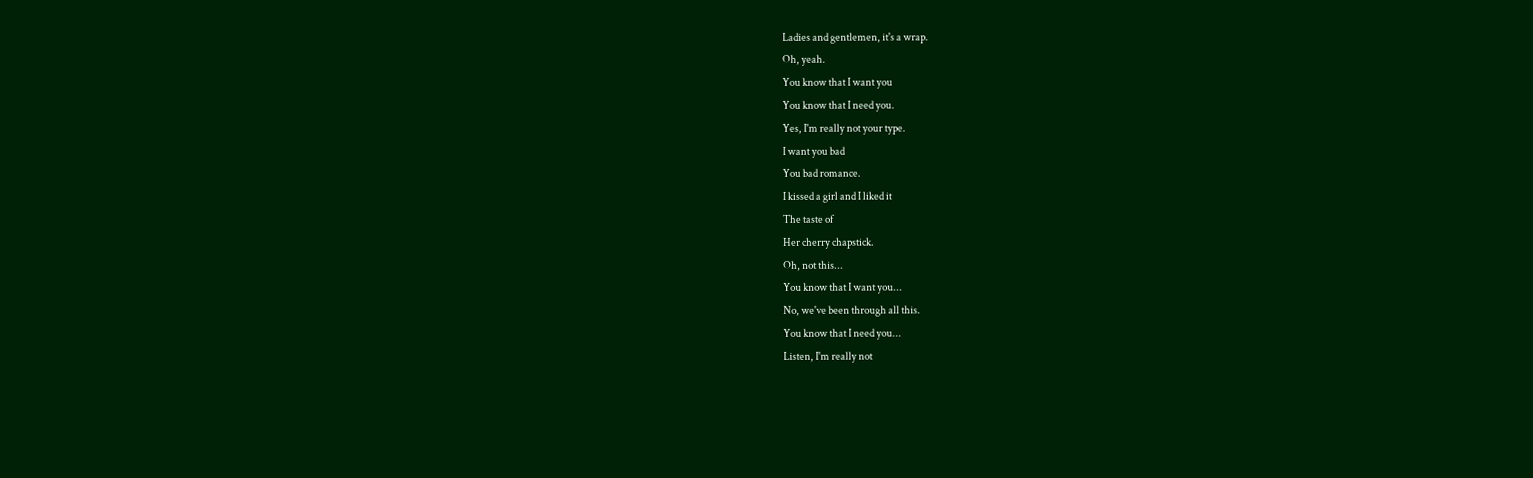Ladies and gentlemen, it's a wrap.
Oh, yeah.
You know that I want you
You know that I need you.
Yes, I'm really not your type.
I want you bad
You bad romance.
I kissed a girl and I liked it
The taste of
Her cherry chapstick.
Oh, not this...
You know that I want you...
No, we've been through all this.
You know that I need you...
Listen, I'm really not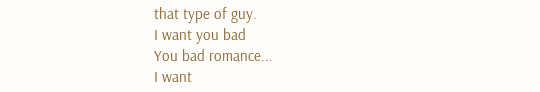that type of guy.
I want you bad
You bad romance...
I want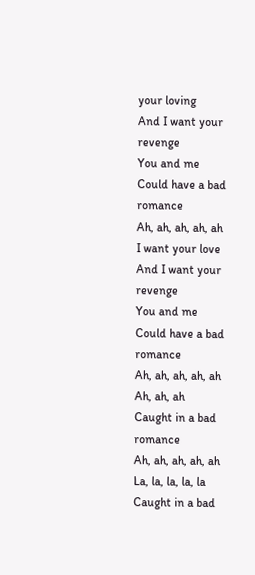your loving
And I want your revenge
You and me
Could have a bad romance
Ah, ah, ah, ah, ah
I want your love
And I want your revenge
You and me
Could have a bad romance
Ah, ah, ah, ah, ah
Ah, ah, ah
Caught in a bad romance
Ah, ah, ah, ah, ah
La, la, la, la, la
Caught in a bad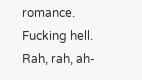romance.
Fucking hell.
Rah, rah, ah-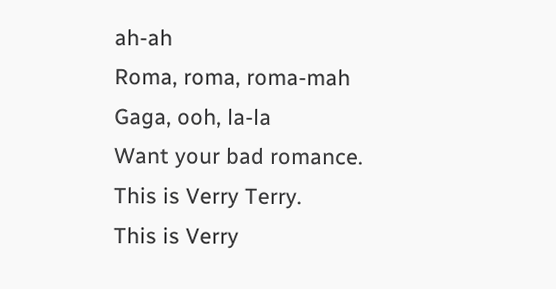ah-ah
Roma, roma, roma-mah
Gaga, ooh, la-la
Want your bad romance.
This is Verry Terry.
This is Verry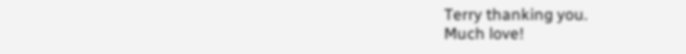Terry thanking you.
Much love!